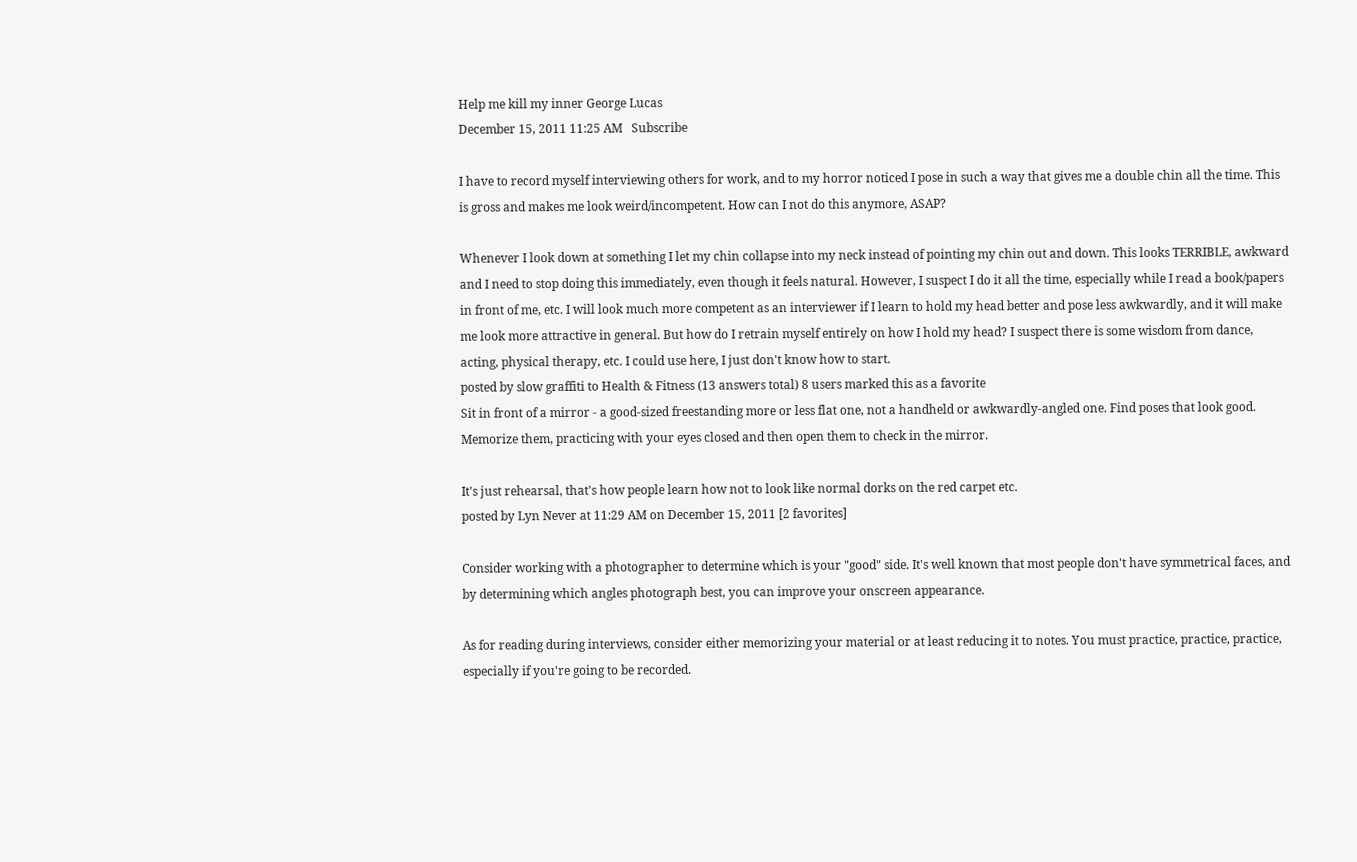Help me kill my inner George Lucas
December 15, 2011 11:25 AM   Subscribe

I have to record myself interviewing others for work, and to my horror noticed I pose in such a way that gives me a double chin all the time. This is gross and makes me look weird/incompetent. How can I not do this anymore, ASAP?

Whenever I look down at something I let my chin collapse into my neck instead of pointing my chin out and down. This looks TERRIBLE, awkward and I need to stop doing this immediately, even though it feels natural. However, I suspect I do it all the time, especially while I read a book/papers in front of me, etc. I will look much more competent as an interviewer if I learn to hold my head better and pose less awkwardly, and it will make me look more attractive in general. But how do I retrain myself entirely on how I hold my head? I suspect there is some wisdom from dance, acting, physical therapy, etc. I could use here, I just don't know how to start.
posted by slow graffiti to Health & Fitness (13 answers total) 8 users marked this as a favorite
Sit in front of a mirror - a good-sized freestanding more or less flat one, not a handheld or awkwardly-angled one. Find poses that look good. Memorize them, practicing with your eyes closed and then open them to check in the mirror.

It's just rehearsal, that's how people learn how not to look like normal dorks on the red carpet etc.
posted by Lyn Never at 11:29 AM on December 15, 2011 [2 favorites]

Consider working with a photographer to determine which is your "good" side. It's well known that most people don't have symmetrical faces, and by determining which angles photograph best, you can improve your onscreen appearance.

As for reading during interviews, consider either memorizing your material or at least reducing it to notes. You must practice, practice, practice, especially if you're going to be recorded.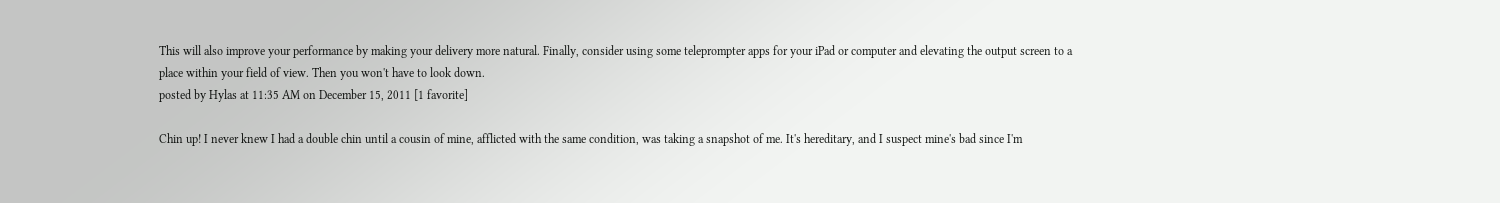This will also improve your performance by making your delivery more natural. Finally, consider using some teleprompter apps for your iPad or computer and elevating the output screen to a place within your field of view. Then you won't have to look down.
posted by Hylas at 11:35 AM on December 15, 2011 [1 favorite]

Chin up! I never knew I had a double chin until a cousin of mine, afflicted with the same condition, was taking a snapshot of me. It's hereditary, and I suspect mine's bad since I'm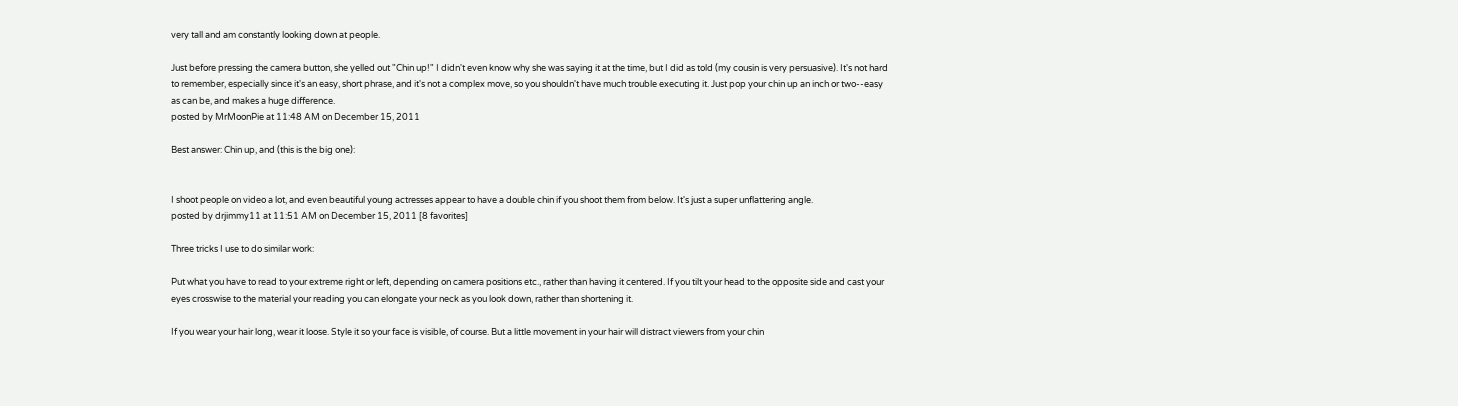very tall and am constantly looking down at people.

Just before pressing the camera button, she yelled out "Chin up!" I didn't even know why she was saying it at the time, but I did as told (my cousin is very persuasive). It's not hard to remember, especially since it's an easy, short phrase, and it's not a complex move, so you shouldn't have much trouble executing it. Just pop your chin up an inch or two--easy as can be, and makes a huge difference.
posted by MrMoonPie at 11:48 AM on December 15, 2011

Best answer: Chin up, and (this is the big one):


I shoot people on video a lot, and even beautiful young actresses appear to have a double chin if you shoot them from below. It's just a super unflattering angle.
posted by drjimmy11 at 11:51 AM on December 15, 2011 [8 favorites]

Three tricks I use to do similar work:

Put what you have to read to your extreme right or left, depending on camera positions etc., rather than having it centered. If you tilt your head to the opposite side and cast your eyes crosswise to the material your reading you can elongate your neck as you look down, rather than shortening it.

If you wear your hair long, wear it loose. Style it so your face is visible, of course. But a little movement in your hair will distract viewers from your chin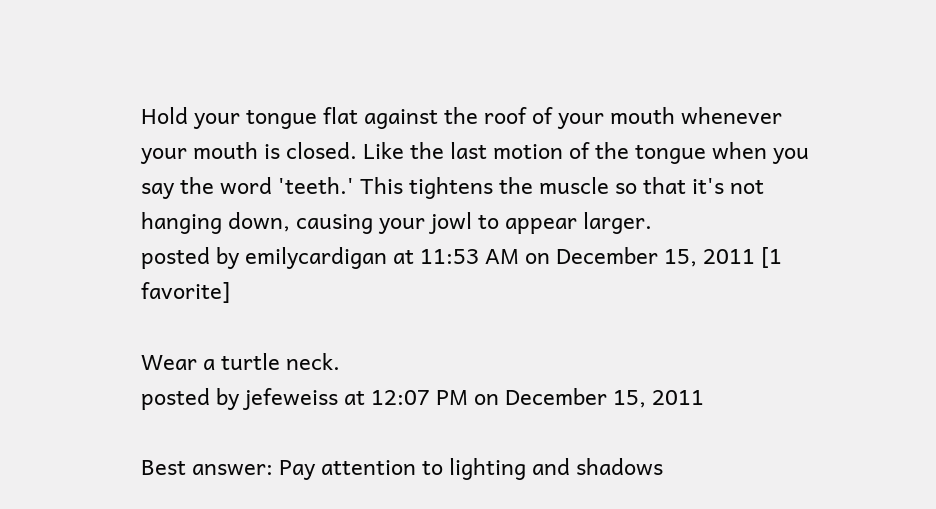Hold your tongue flat against the roof of your mouth whenever your mouth is closed. Like the last motion of the tongue when you say the word 'teeth.' This tightens the muscle so that it's not hanging down, causing your jowl to appear larger.
posted by emilycardigan at 11:53 AM on December 15, 2011 [1 favorite]

Wear a turtle neck.
posted by jefeweiss at 12:07 PM on December 15, 2011

Best answer: Pay attention to lighting and shadows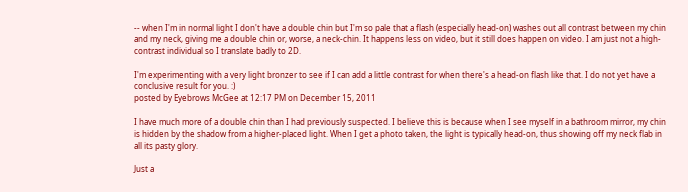-- when I'm in normal light I don't have a double chin but I'm so pale that a flash (especially head-on) washes out all contrast between my chin and my neck, giving me a double chin or, worse, a neck-chin. It happens less on video, but it still does happen on video. I am just not a high-contrast individual so I translate badly to 2D.

I'm experimenting with a very light bronzer to see if I can add a little contrast for when there's a head-on flash like that. I do not yet have a conclusive result for you. :)
posted by Eyebrows McGee at 12:17 PM on December 15, 2011

I have much more of a double chin than I had previously suspected. I believe this is because when I see myself in a bathroom mirror, my chin is hidden by the shadow from a higher-placed light. When I get a photo taken, the light is typically head-on, thus showing off my neck flab in all its pasty glory.

Just a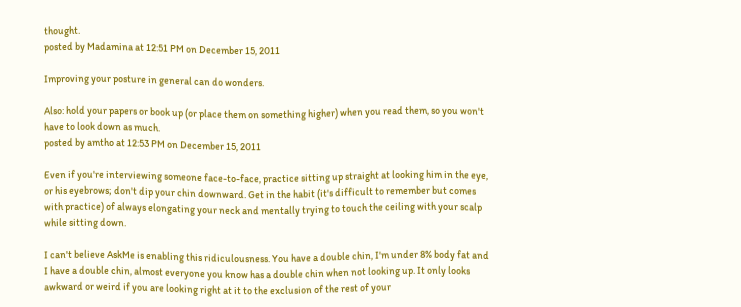thought.
posted by Madamina at 12:51 PM on December 15, 2011

Improving your posture in general can do wonders.

Also: hold your papers or book up (or place them on something higher) when you read them, so you won't have to look down as much.
posted by amtho at 12:53 PM on December 15, 2011

Even if you're interviewing someone face-to-face, practice sitting up straight at looking him in the eye, or his eyebrows; don't dip your chin downward. Get in the habit (it's difficult to remember but comes with practice) of always elongating your neck and mentally trying to touch the ceiling with your scalp while sitting down.

I can't believe AskMe is enabling this ridiculousness. You have a double chin, I'm under 8% body fat and I have a double chin, almost everyone you know has a double chin when not looking up. It only looks awkward or weird if you are looking right at it to the exclusion of the rest of your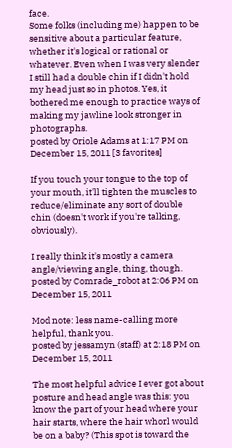face.
Some folks (including me) happen to be sensitive about a particular feature, whether it's logical or rational or whatever. Even when I was very slender I still had a double chin if I didn't hold my head just so in photos. Yes, it bothered me enough to practice ways of making my jawline look stronger in photographs.
posted by Oriole Adams at 1:17 PM on December 15, 2011 [3 favorites]

If you touch your tongue to the top of your mouth, it'll tighten the muscles to reduce/eliminate any sort of double chin (doesn't work if you're talking, obviously).

I really think it's mostly a camera angle/viewing angle, thing, though.
posted by Comrade_robot at 2:06 PM on December 15, 2011

Mod note: less name-calling more helpful, thank you.
posted by jessamyn (staff) at 2:18 PM on December 15, 2011

The most helpful advice I ever got about posture and head angle was this: you know the part of your head where your hair starts, where the hair whorl would be on a baby? (This spot is toward the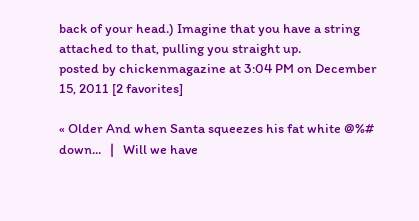back of your head.) Imagine that you have a string attached to that, pulling you straight up.
posted by chickenmagazine at 3:04 PM on December 15, 2011 [2 favorites]

« Older And when Santa squeezes his fat white @%# down...   |   Will we have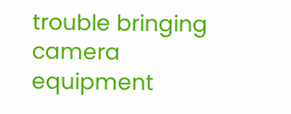trouble bringing camera equipment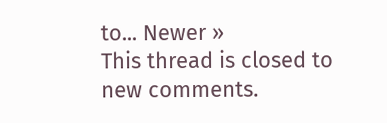to... Newer »
This thread is closed to new comments.